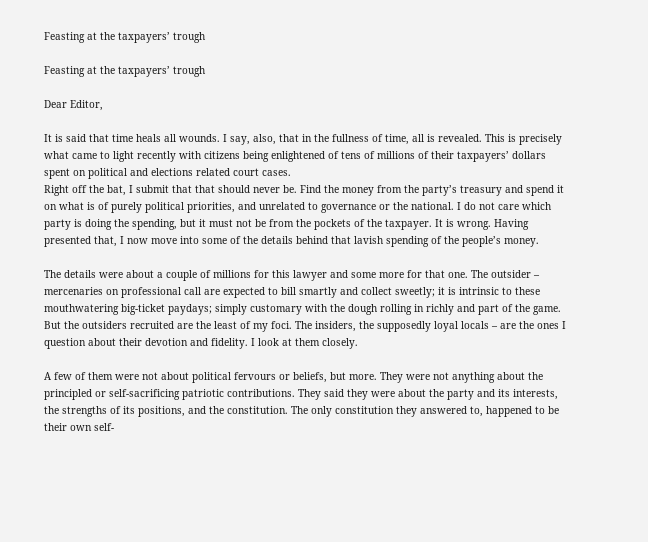Feasting at the taxpayers’ trough

Feasting at the taxpayers’ trough

Dear Editor,

It is said that time heals all wounds. I say, also, that in the fullness of time, all is revealed. This is precisely what came to light recently with citizens being enlightened of tens of millions of their taxpayers’ dollars spent on political and elections related court cases.
Right off the bat, I submit that that should never be. Find the money from the party’s treasury and spend it on what is of purely political priorities, and unrelated to governance or the national. I do not care which party is doing the spending, but it must not be from the pockets of the taxpayer. It is wrong. Having presented that, I now move into some of the details behind that lavish spending of the people’s money.

The details were about a couple of millions for this lawyer and some more for that one. The outsider – mercenaries on professional call are expected to bill smartly and collect sweetly; it is intrinsic to these mouthwatering big-ticket paydays; simply customary with the dough rolling in richly and part of the game. But the outsiders recruited are the least of my foci. The insiders, the supposedly loyal locals – are the ones I question about their devotion and fidelity. I look at them closely.

A few of them were not about political fervours or beliefs, but more. They were not anything about the principled or self-sacrificing patriotic contributions. They said they were about the party and its interests, the strengths of its positions, and the constitution. The only constitution they answered to, happened to be their own self-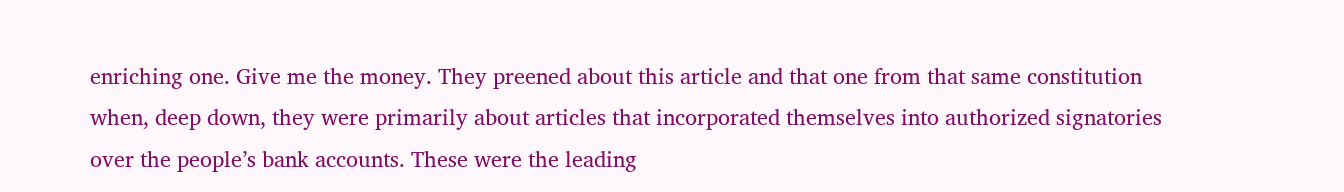enriching one. Give me the money. They preened about this article and that one from that same constitution when, deep down, they were primarily about articles that incorporated themselves into authorized signatories over the people’s bank accounts. These were the leading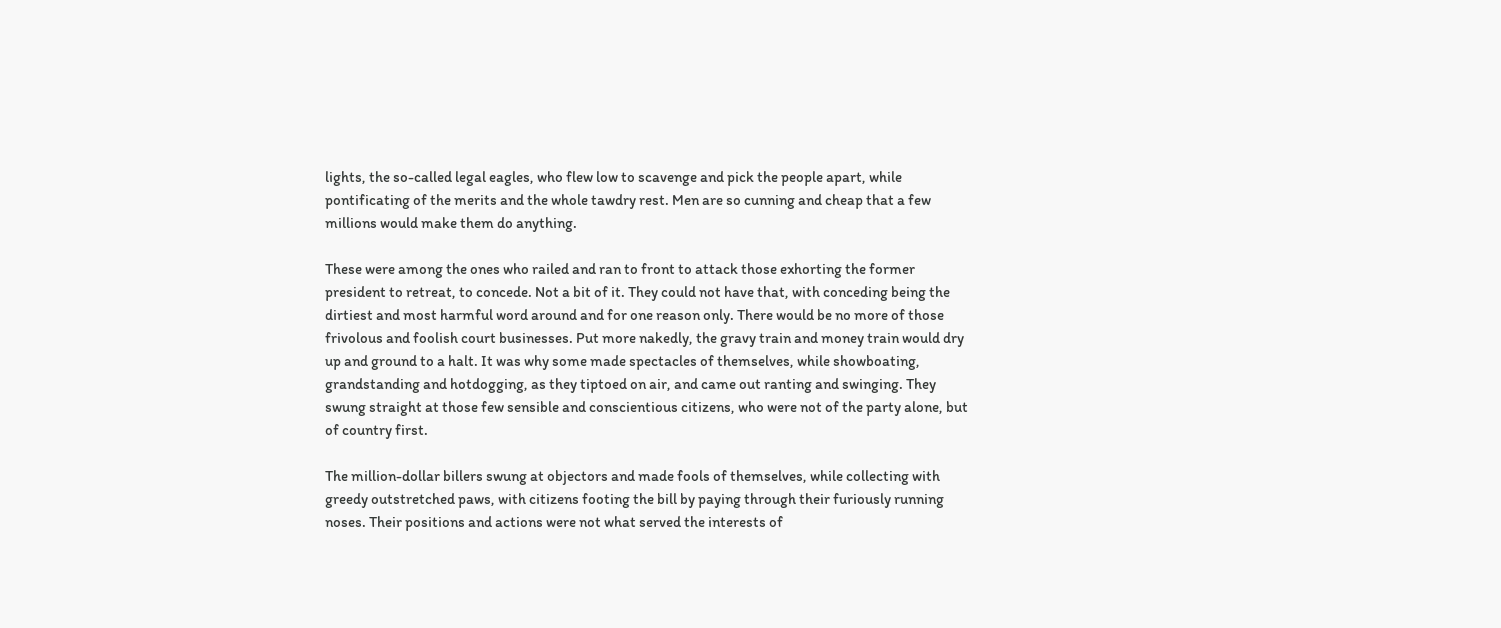lights, the so-called legal eagles, who flew low to scavenge and pick the people apart, while pontificating of the merits and the whole tawdry rest. Men are so cunning and cheap that a few millions would make them do anything.

These were among the ones who railed and ran to front to attack those exhorting the former president to retreat, to concede. Not a bit of it. They could not have that, with conceding being the dirtiest and most harmful word around and for one reason only. There would be no more of those frivolous and foolish court businesses. Put more nakedly, the gravy train and money train would dry up and ground to a halt. It was why some made spectacles of themselves, while showboating, grandstanding and hotdogging, as they tiptoed on air, and came out ranting and swinging. They swung straight at those few sensible and conscientious citizens, who were not of the party alone, but of country first.

The million-dollar billers swung at objectors and made fools of themselves, while collecting with greedy outstretched paws, with citizens footing the bill by paying through their furiously running noses. Their positions and actions were not what served the interests of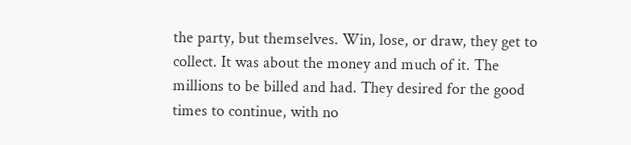the party, but themselves. Win, lose, or draw, they get to collect. It was about the money and much of it. The millions to be billed and had. They desired for the good times to continue, with no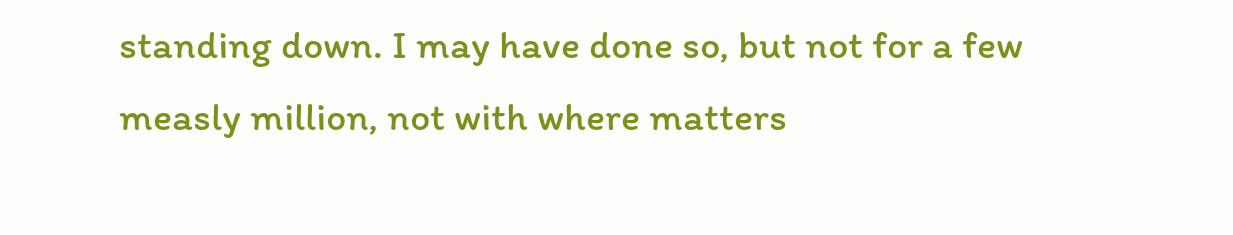standing down. I may have done so, but not for a few measly million, not with where matters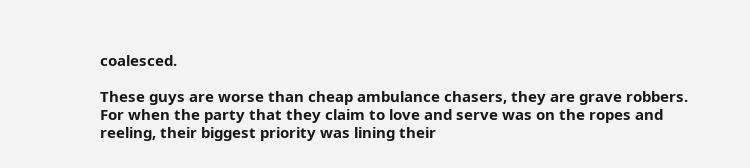coalesced.

These guys are worse than cheap ambulance chasers, they are grave robbers. For when the party that they claim to love and serve was on the ropes and reeling, their biggest priority was lining their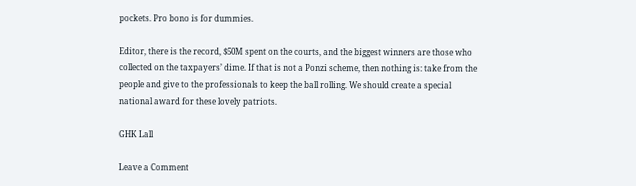pockets. Pro bono is for dummies.

Editor, there is the record, $50M spent on the courts, and the biggest winners are those who collected on the taxpayers’ dime. If that is not a Ponzi scheme, then nothing is: take from the people and give to the professionals to keep the ball rolling. We should create a special national award for these lovely patriots.

GHK Lall

Leave a Comment